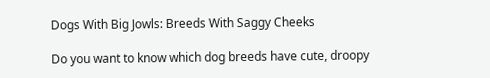Dogs With Big Jowls: Breeds With Saggy Cheeks

Do you want to know which dog breeds have cute, droopy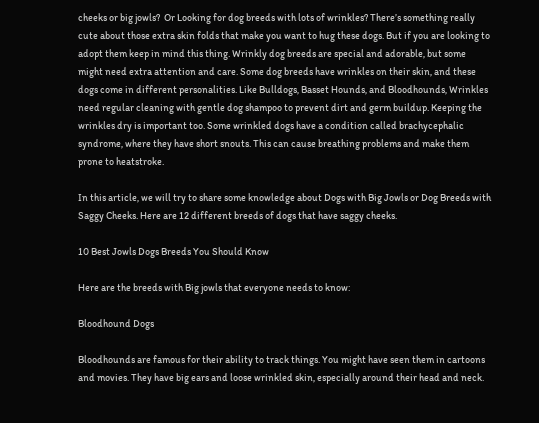cheeks or big jowls?  Or Looking for dog breeds with lots of wrinkles? There’s something really cute about those extra skin folds that make you want to hug these dogs. But if you are looking to adopt them keep in mind this thing. Wrinkly dog breeds are special and adorable, but some might need extra attention and care. Some dog breeds have wrinkles on their skin, and these dogs come in different personalities. Like Bulldogs, Basset Hounds, and Bloodhounds, Wrinkles need regular cleaning with gentle dog shampoo to prevent dirt and germ buildup. Keeping the wrinkles dry is important too. Some wrinkled dogs have a condition called brachycephalic syndrome, where they have short snouts. This can cause breathing problems and make them prone to heatstroke.

In this article, we will try to share some knowledge about Dogs with Big Jowls or Dog Breeds with Saggy Cheeks. Here are 12 different breeds of dogs that have saggy cheeks.

10 Best Jowls Dogs Breeds You Should Know

Here are the breeds with Big jowls that everyone needs to know:

Bloodhound Dogs

Bloodhounds are famous for their ability to track things. You might have seen them in cartoons and movies. They have big ears and loose wrinkled skin, especially around their head and neck.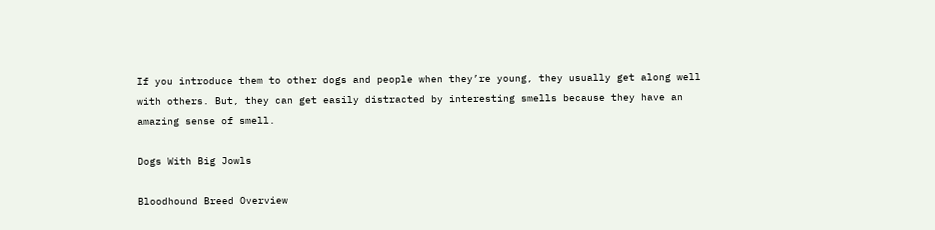If you introduce them to other dogs and people when they’re young, they usually get along well with others. But, they can get easily distracted by interesting smells because they have an amazing sense of smell.

Dogs With Big Jowls

Bloodhound Breed Overview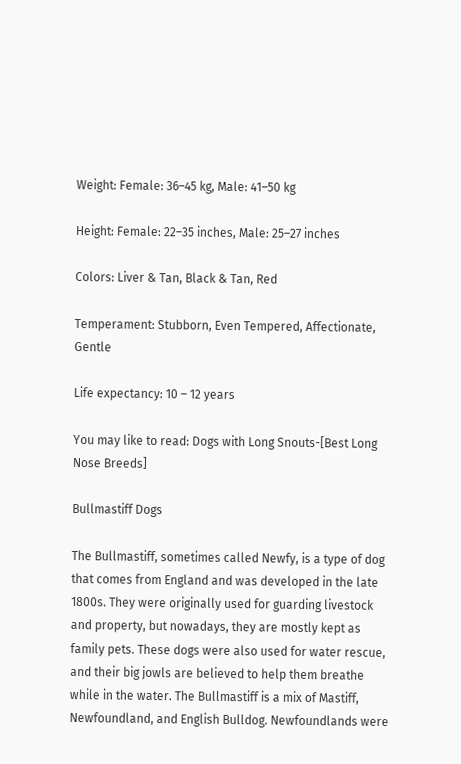Weight: Female: 36–45 kg, Male: 41–50 kg

Height: Female: 22–35 inches, Male: 25–27 inches

Colors: Liver & Tan, Black & Tan, Red

Temperament: Stubborn, Even Tempered, Affectionate, Gentle

Life expectancy: 10 – 12 years

You may like to read: Dogs with Long Snouts-[Best Long Nose Breeds]

Bullmastiff Dogs

The Bullmastiff, sometimes called Newfy, is a type of dog that comes from England and was developed in the late 1800s. They were originally used for guarding livestock and property, but nowadays, they are mostly kept as family pets. These dogs were also used for water rescue, and their big jowls are believed to help them breathe while in the water. The Bullmastiff is a mix of Mastiff, Newfoundland, and English Bulldog. Newfoundlands were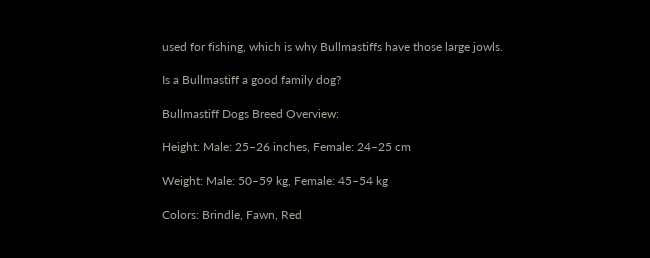used for fishing, which is why Bullmastiffs have those large jowls.

Is a Bullmastiff a good family dog?

Bullmastiff Dogs Breed Overview:

Height: Male: 25–26 inches, Female: 24–25 cm

Weight: Male: 50–59 kg, Female: 45–54 kg

Colors: Brindle, Fawn, Red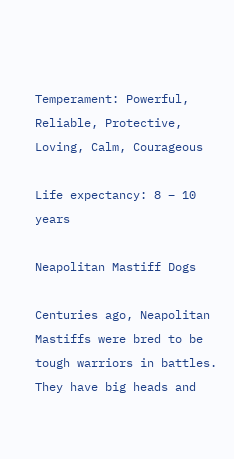Temperament: Powerful, Reliable, Protective, Loving, Calm, Courageous

Life expectancy: 8 – 10 years

Neapolitan Mastiff Dogs

Centuries ago, Neapolitan Mastiffs were bred to be tough warriors in battles. They have big heads and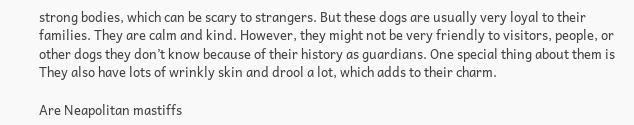strong bodies, which can be scary to strangers. But these dogs are usually very loyal to their families. They are calm and kind. However, they might not be very friendly to visitors, people, or other dogs they don’t know because of their history as guardians. One special thing about them is They also have lots of wrinkly skin and drool a lot, which adds to their charm.

Are Neapolitan mastiffs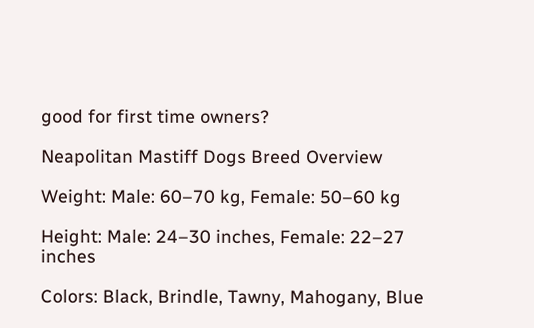good for first time owners?

Neapolitan Mastiff Dogs Breed Overview

Weight: Male: 60–70 kg, Female: 50–60 kg

Height: Male: 24–30 inches, Female: 22–27 inches

Colors: Black, Brindle, Tawny, Mahogany, Blue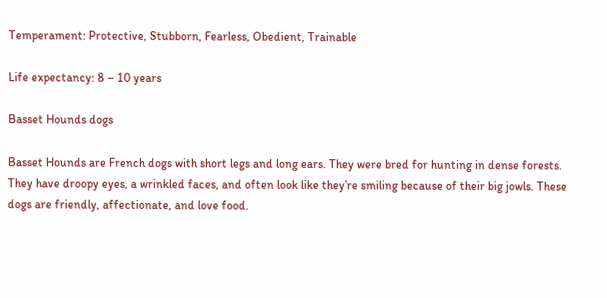Temperament: Protective, Stubborn, Fearless, Obedient, Trainable

Life expectancy: 8 – 10 years

Basset Hounds dogs

Basset Hounds are French dogs with short legs and long ears. They were bred for hunting in dense forests. They have droopy eyes, a wrinkled faces, and often look like they’re smiling because of their big jowls. These dogs are friendly, affectionate, and love food.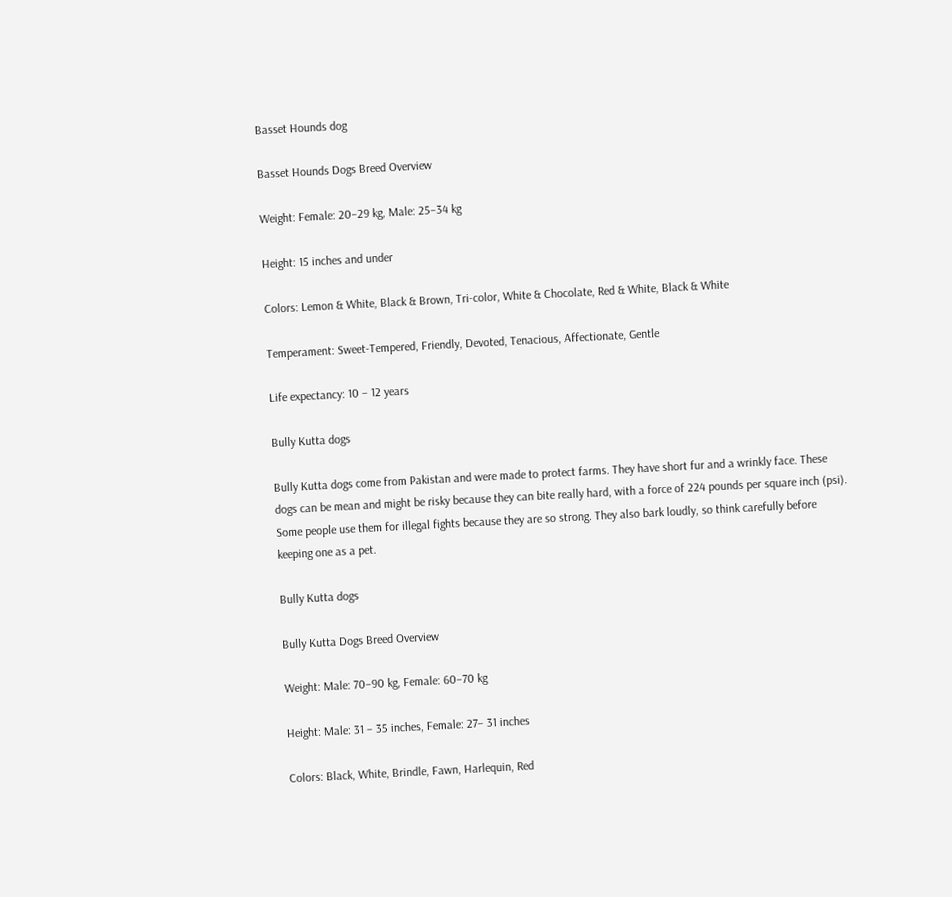Basset Hounds dog

Basset Hounds Dogs Breed Overview

Weight: Female: 20–29 kg, Male: 25–34 kg

Height: 15 inches and under

Colors: Lemon & White, Black & Brown, Tri-color, White & Chocolate, Red & White, Black & White

Temperament: Sweet-Tempered, Friendly, Devoted, Tenacious, Affectionate, Gentle

Life expectancy: 10 – 12 years

Bully Kutta dogs

Bully Kutta dogs come from Pakistan and were made to protect farms. They have short fur and a wrinkly face. These dogs can be mean and might be risky because they can bite really hard, with a force of 224 pounds per square inch (psi). Some people use them for illegal fights because they are so strong. They also bark loudly, so think carefully before keeping one as a pet.

Bully Kutta dogs

Bully Kutta Dogs Breed Overview

Weight: Male: 70–90 kg, Female: 60–70 kg

Height: Male: 31 – 35 inches, Female: 27– 31 inches

Colors: Black, White, Brindle, Fawn, Harlequin, Red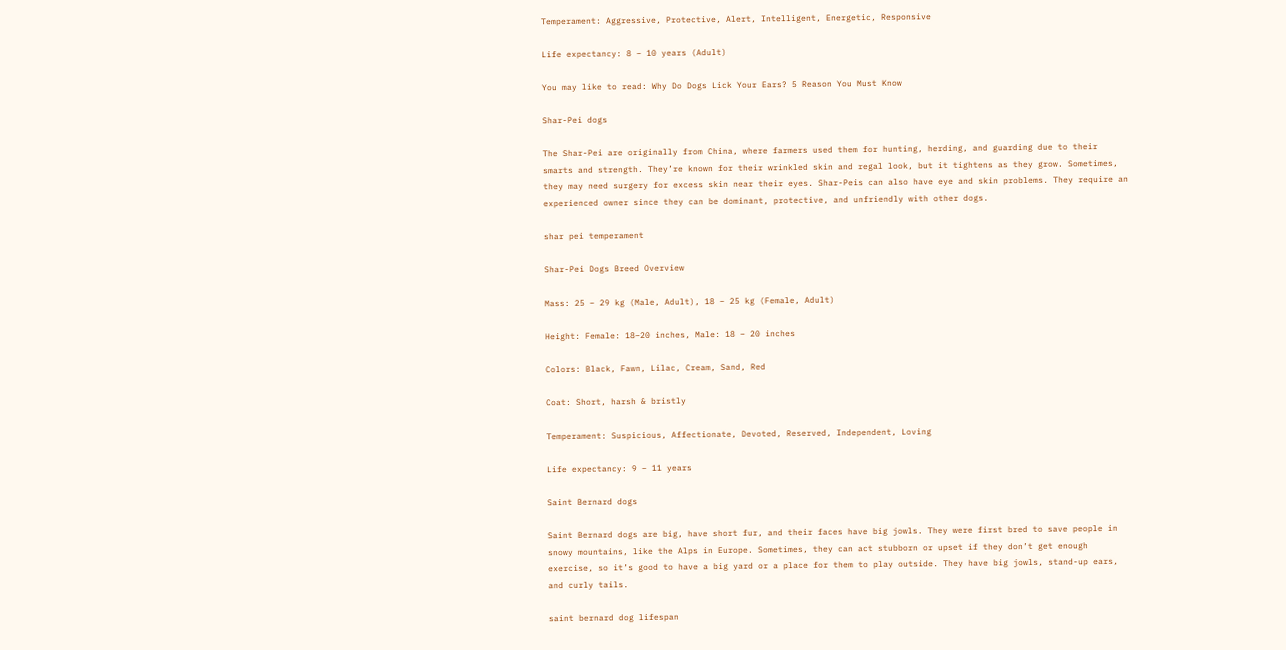Temperament: Aggressive, Protective, Alert, Intelligent, Energetic, Responsive

Life expectancy: 8 – 10 years (Adult)

You may like to read: Why Do Dogs Lick Your Ears? 5 Reason You Must Know

Shar-Pei dogs

The Shar-Pei are originally from China, where farmers used them for hunting, herding, and guarding due to their smarts and strength. They’re known for their wrinkled skin and regal look, but it tightens as they grow. Sometimes, they may need surgery for excess skin near their eyes. Shar-Peis can also have eye and skin problems. They require an experienced owner since they can be dominant, protective, and unfriendly with other dogs.

shar pei temperament

Shar-Pei Dogs Breed Overview

Mass: 25 – 29 kg (Male, Adult), 18 – 25 kg (Female, Adult)

Height: Female: 18–20 inches, Male: 18 – 20 inches

Colors: Black, Fawn, Lilac, Cream, Sand, Red

Coat: Short, harsh & bristly

Temperament: Suspicious, Affectionate, Devoted, Reserved, Independent, Loving

Life expectancy: 9 – 11 years

Saint Bernard dogs

Saint Bernard dogs are big, have short fur, and their faces have big jowls. They were first bred to save people in snowy mountains, like the Alps in Europe. Sometimes, they can act stubborn or upset if they don’t get enough exercise, so it’s good to have a big yard or a place for them to play outside. They have big jowls, stand-up ears, and curly tails.

saint bernard dog lifespan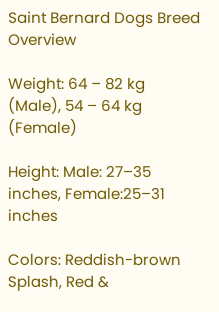Saint Bernard Dogs Breed Overview

Weight: 64 – 82 kg (Male), 54 – 64 kg (Female)

Height: Male: 27–35 inches, Female:25–31 inches

Colors: Reddish-brown Splash, Red &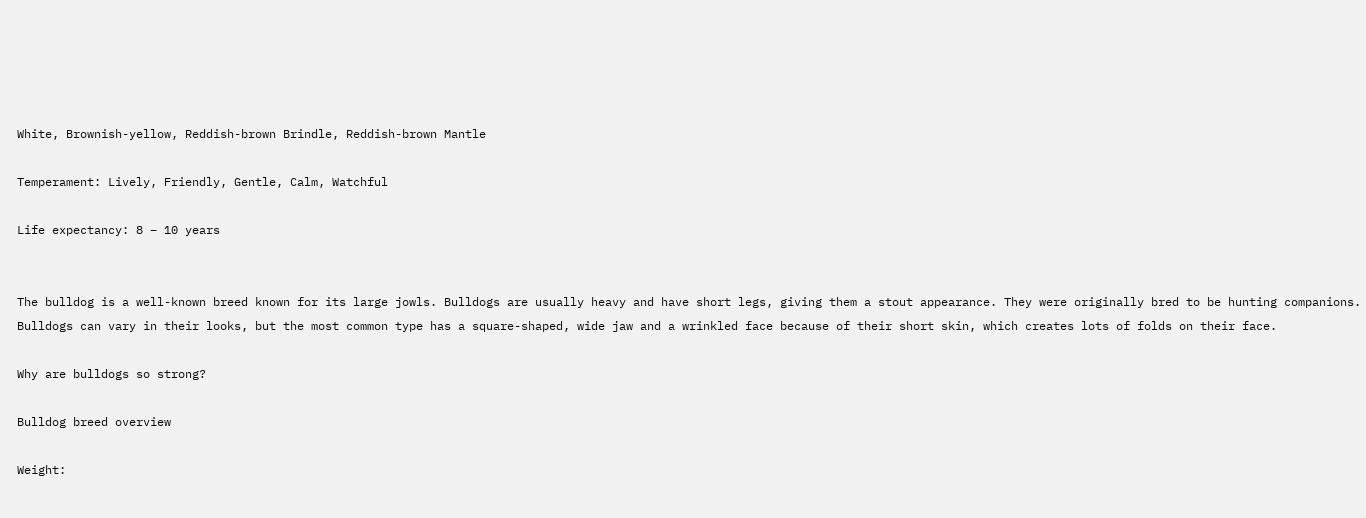White, Brownish-yellow, Reddish-brown Brindle, Reddish-brown Mantle

Temperament: Lively, Friendly, Gentle, Calm, Watchful

Life expectancy: 8 – 10 years


The bulldog is a well-known breed known for its large jowls. Bulldogs are usually heavy and have short legs, giving them a stout appearance. They were originally bred to be hunting companions. Bulldogs can vary in their looks, but the most common type has a square-shaped, wide jaw and a wrinkled face because of their short skin, which creates lots of folds on their face.

Why are bulldogs so strong?

Bulldog breed overview

Weight: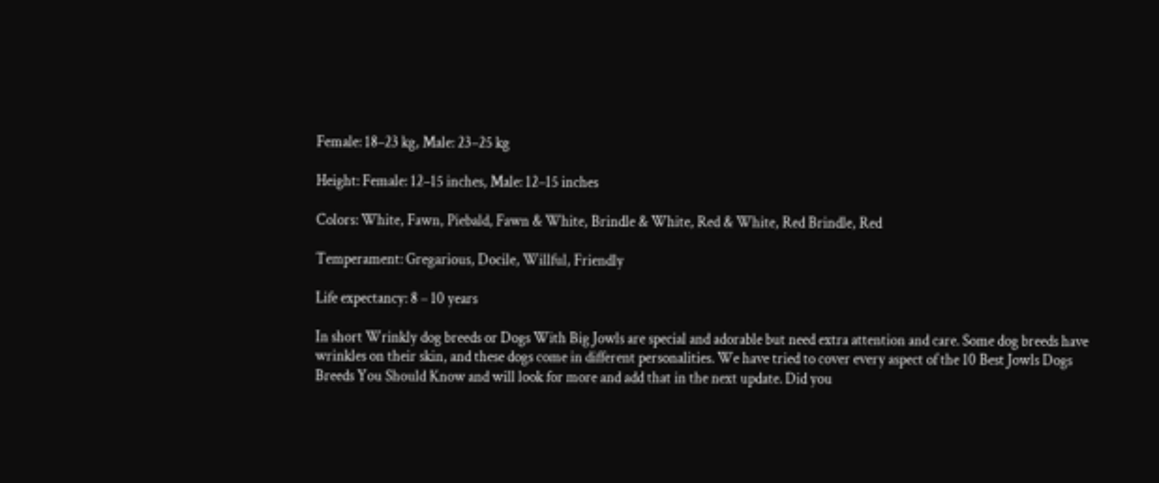Female: 18–23 kg, Male: 23–25 kg

Height: Female: 12–15 inches, Male: 12–15 inches

Colors: White, Fawn, Piebald, Fawn & White, Brindle & White, Red & White, Red Brindle, Red

Temperament: Gregarious, Docile, Willful, Friendly

Life expectancy: 8 – 10 years

In short Wrinkly dog breeds or Dogs With Big Jowls are special and adorable but need extra attention and care. Some dog breeds have wrinkles on their skin, and these dogs come in different personalities. We have tried to cover every aspect of the 10 Best Jowls Dogs Breeds You Should Know and will look for more and add that in the next update. Did you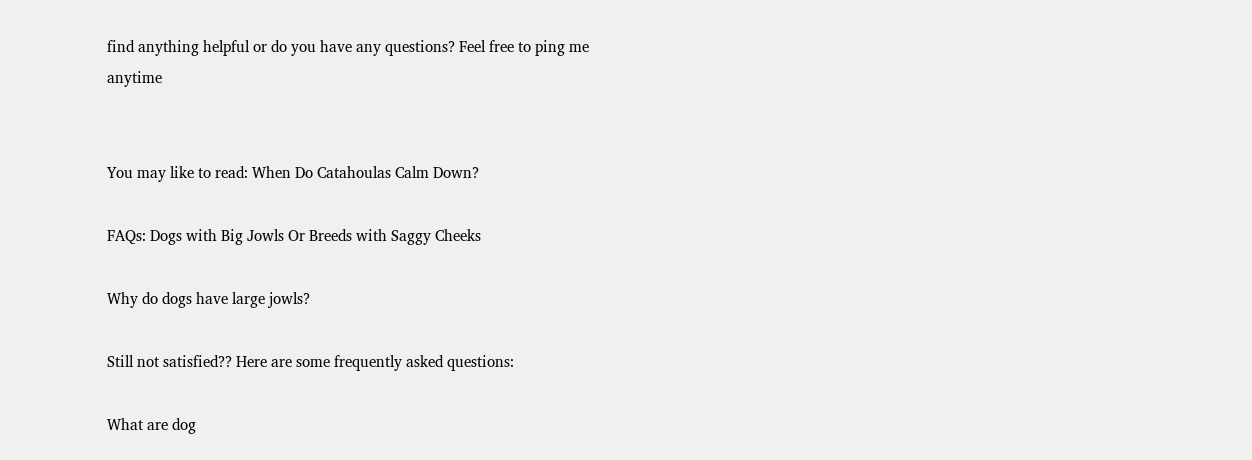find anything helpful or do you have any questions? Feel free to ping me anytime


You may like to read: When Do Catahoulas Calm Down?

FAQs: Dogs with Big Jowls Or Breeds with Saggy Cheeks

Why do dogs have large jowls?

Still not satisfied?? Here are some frequently asked questions:

What are dog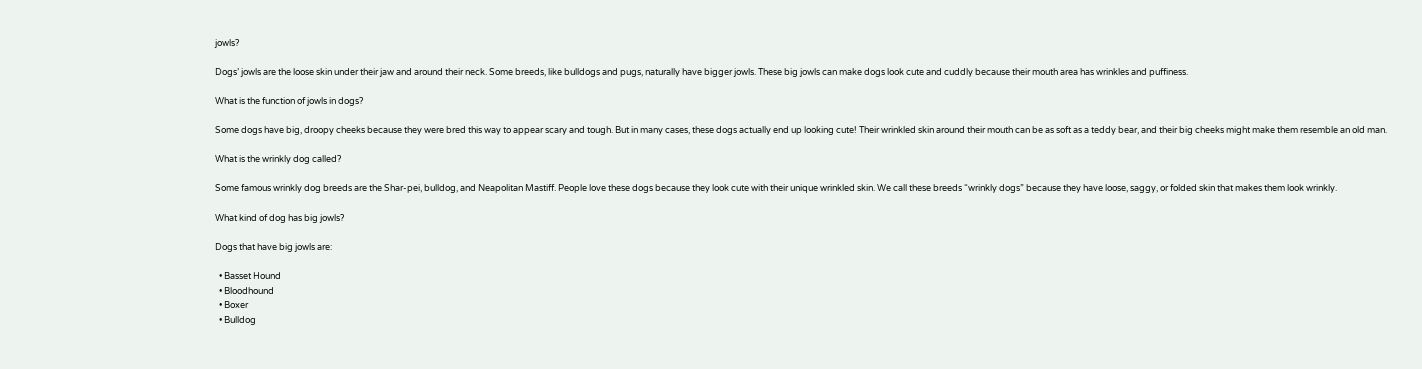jowls?

Dogs’ jowls are the loose skin under their jaw and around their neck. Some breeds, like bulldogs and pugs, naturally have bigger jowls. These big jowls can make dogs look cute and cuddly because their mouth area has wrinkles and puffiness.

What is the function of jowls in dogs?

Some dogs have big, droopy cheeks because they were bred this way to appear scary and tough. But in many cases, these dogs actually end up looking cute! Their wrinkled skin around their mouth can be as soft as a teddy bear, and their big cheeks might make them resemble an old man.

What is the wrinkly dog called?

Some famous wrinkly dog breeds are the Shar-pei, bulldog, and Neapolitan Mastiff. People love these dogs because they look cute with their unique wrinkled skin. We call these breeds “wrinkly dogs” because they have loose, saggy, or folded skin that makes them look wrinkly.

What kind of dog has big jowls?

Dogs that have big jowls are:

  • Basset Hound
  • Bloodhound
  • Boxer
  • Bulldog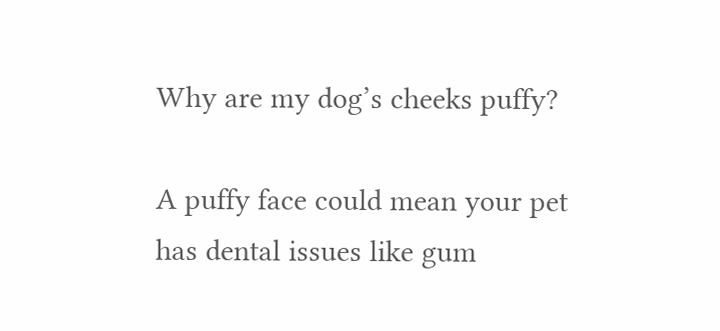Why are my dog’s cheeks puffy?

A puffy face could mean your pet has dental issues like gum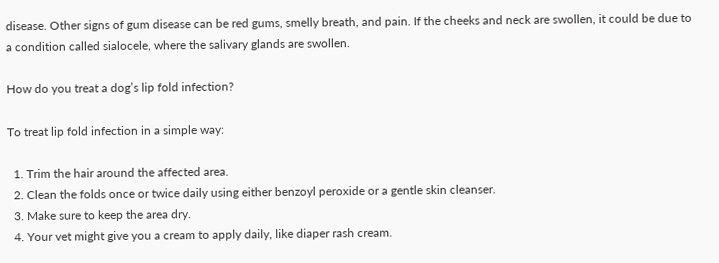disease. Other signs of gum disease can be red gums, smelly breath, and pain. If the cheeks and neck are swollen, it could be due to a condition called sialocele, where the salivary glands are swollen.

How do you treat a dog’s lip fold infection?

To treat lip fold infection in a simple way:

  1. Trim the hair around the affected area.
  2. Clean the folds once or twice daily using either benzoyl peroxide or a gentle skin cleanser.
  3. Make sure to keep the area dry.
  4. Your vet might give you a cream to apply daily, like diaper rash cream.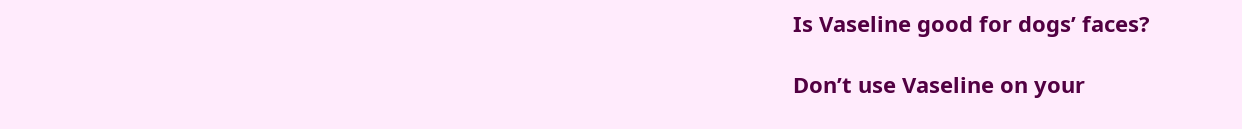Is Vaseline good for dogs’ faces?

Don’t use Vaseline on your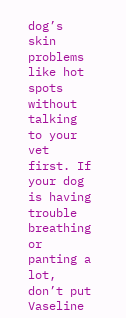dog’s skin problems like hot spots without talking to your vet first. If your dog is having trouble breathing or panting a lot, don’t put Vaseline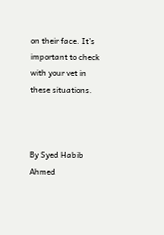on their face. It’s important to check with your vet in these situations.



By Syed Habib Ahmed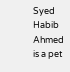Syed Habib Ahmed is a pet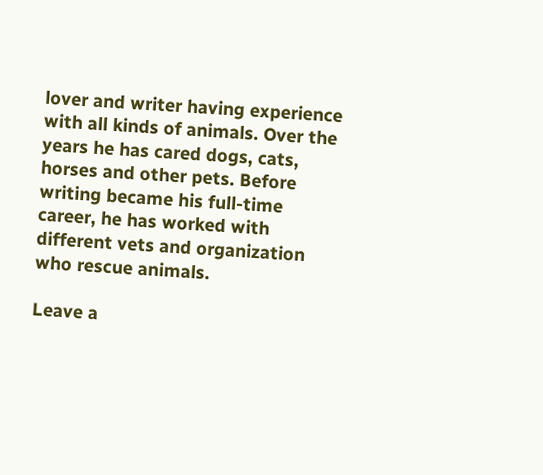lover and writer having experience with all kinds of animals. Over the years he has cared dogs, cats, horses and other pets. Before writing became his full-time career, he has worked with different vets and organization who rescue animals.

Leave a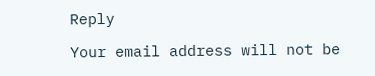Reply

Your email address will not be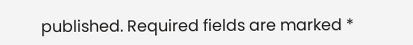published. Required fields are marked *